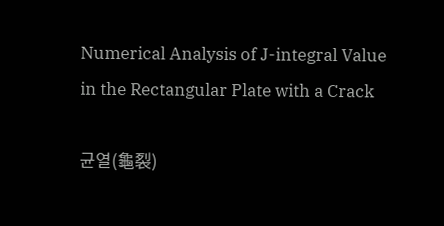Numerical Analysis of J-integral Value in the Rectangular Plate with a Crack

균열(龜裂)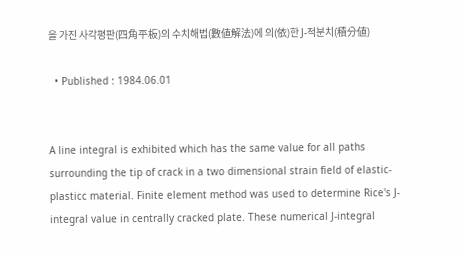을 가진 사각평판(四角平板)의 수치해법(數値解法)에 의(依)한 J-적분치(積分値)

  • Published : 1984.06.01


A line integral is exhibited which has the same value for all paths surrounding the tip of crack in a two dimensional strain field of elastic-plasticc material. Finite element method was used to determine Rice's J-integral value in centrally cracked plate. These numerical J-integral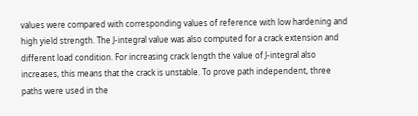values were compared with corresponding values of reference with low hardening and high yield strength. The J-integral value was also computed for a crack extension and different load condition. For increasing crack length the value of J-integral also increases, this means that the crack is unstable. To prove path independent, three paths were used in the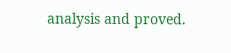analysis and proved.